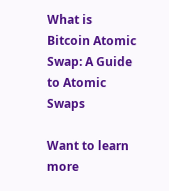What is Bitcoin Atomic Swap: A Guide to Atomic Swaps

Want to learn more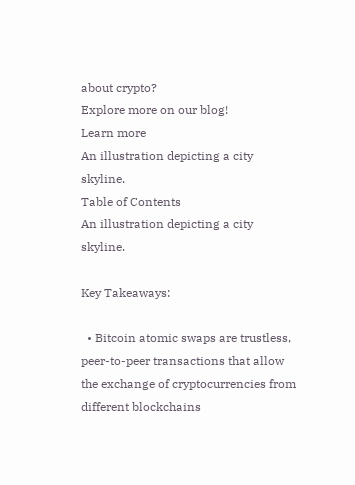about crypto?
Explore more on our blog!
Learn more
An illustration depicting a city skyline.
Table of Contents
An illustration depicting a city skyline.

Key Takeaways:

  • Bitcoin atomic swaps are trustless, peer-to-peer transactions that allow the exchange of cryptocurrencies from different blockchains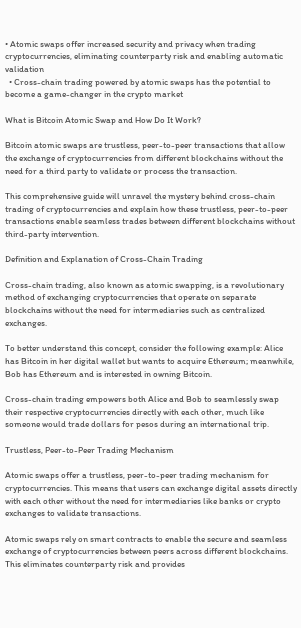• Atomic swaps offer increased security and privacy when trading cryptocurrencies, eliminating counterparty risk and enabling automatic validation
  • Cross-chain trading powered by atomic swaps has the potential to become a game-changer in the crypto market

What is Bitcoin Atomic Swap and How Do It Work?

Bitcoin atomic swaps are trustless, peer-to-peer transactions that allow the exchange of cryptocurrencies from different blockchains without the need for a third party to validate or process the transaction.

This comprehensive guide will unravel the mystery behind cross-chain trading of cryptocurrencies and explain how these trustless, peer-to-peer transactions enable seamless trades between different blockchains without third-party intervention.

Definition and Explanation of Cross-Chain Trading

Cross-chain trading, also known as atomic swapping, is a revolutionary method of exchanging cryptocurrencies that operate on separate blockchains without the need for intermediaries such as centralized exchanges.

To better understand this concept, consider the following example: Alice has Bitcoin in her digital wallet but wants to acquire Ethereum; meanwhile, Bob has Ethereum and is interested in owning Bitcoin.

Cross-chain trading empowers both Alice and Bob to seamlessly swap their respective cryptocurrencies directly with each other, much like someone would trade dollars for pesos during an international trip.

Trustless, Peer-to-Peer Trading Mechanism

Atomic swaps offer a trustless, peer-to-peer trading mechanism for cryptocurrencies. This means that users can exchange digital assets directly with each other without the need for intermediaries like banks or crypto exchanges to validate transactions.

Atomic swaps rely on smart contracts to enable the secure and seamless exchange of cryptocurrencies between peers across different blockchains. This eliminates counterparty risk and provides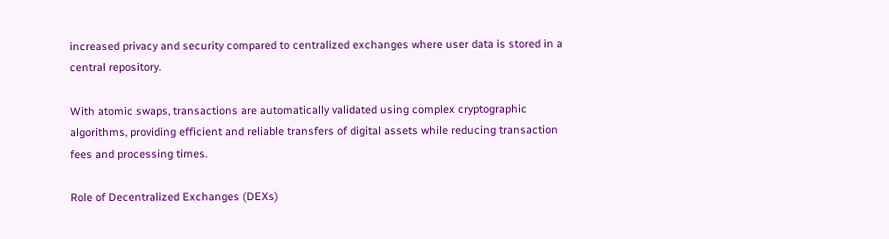increased privacy and security compared to centralized exchanges where user data is stored in a central repository.

With atomic swaps, transactions are automatically validated using complex cryptographic algorithms, providing efficient and reliable transfers of digital assets while reducing transaction fees and processing times.

Role of Decentralized Exchanges (DEXs)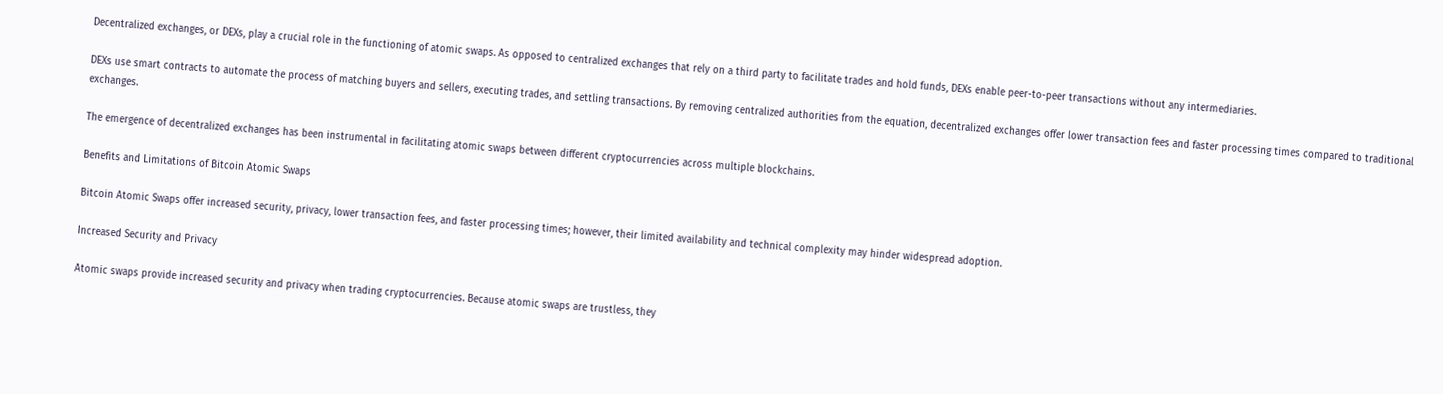Decentralized exchanges, or DEXs, play a crucial role in the functioning of atomic swaps. As opposed to centralized exchanges that rely on a third party to facilitate trades and hold funds, DEXs enable peer-to-peer transactions without any intermediaries.

DEXs use smart contracts to automate the process of matching buyers and sellers, executing trades, and settling transactions. By removing centralized authorities from the equation, decentralized exchanges offer lower transaction fees and faster processing times compared to traditional exchanges.

The emergence of decentralized exchanges has been instrumental in facilitating atomic swaps between different cryptocurrencies across multiple blockchains.

Benefits and Limitations of Bitcoin Atomic Swaps

Bitcoin Atomic Swaps offer increased security, privacy, lower transaction fees, and faster processing times; however, their limited availability and technical complexity may hinder widespread adoption.

Increased Security and Privacy

Atomic swaps provide increased security and privacy when trading cryptocurrencies. Because atomic swaps are trustless, they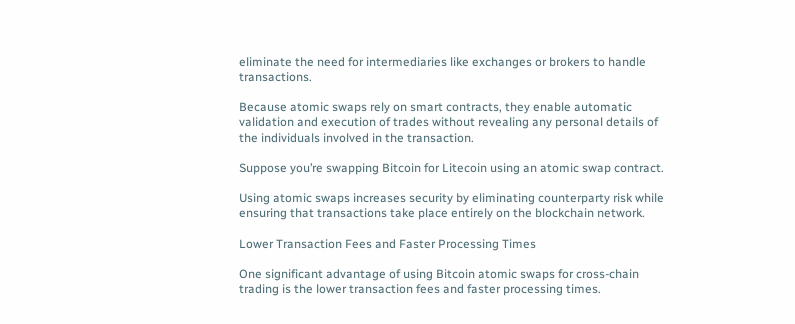eliminate the need for intermediaries like exchanges or brokers to handle transactions.

Because atomic swaps rely on smart contracts, they enable automatic validation and execution of trades without revealing any personal details of the individuals involved in the transaction.

Suppose you’re swapping Bitcoin for Litecoin using an atomic swap contract.

Using atomic swaps increases security by eliminating counterparty risk while ensuring that transactions take place entirely on the blockchain network.

Lower Transaction Fees and Faster Processing Times

One significant advantage of using Bitcoin atomic swaps for cross-chain trading is the lower transaction fees and faster processing times.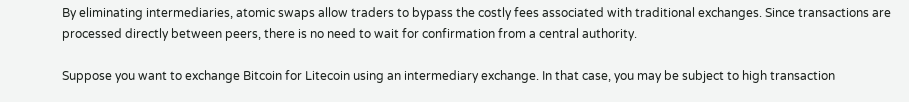By eliminating intermediaries, atomic swaps allow traders to bypass the costly fees associated with traditional exchanges. Since transactions are processed directly between peers, there is no need to wait for confirmation from a central authority.

Suppose you want to exchange Bitcoin for Litecoin using an intermediary exchange. In that case, you may be subject to high transaction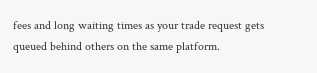fees and long waiting times as your trade request gets queued behind others on the same platform.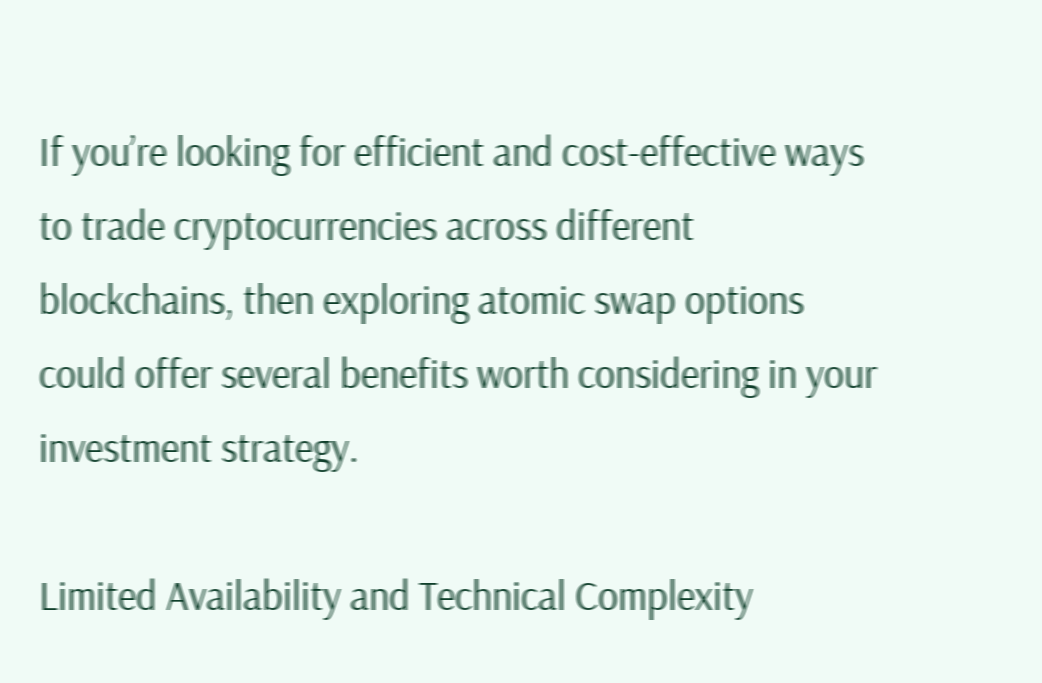If you’re looking for efficient and cost-effective ways to trade cryptocurrencies across different blockchains, then exploring atomic swap options could offer several benefits worth considering in your investment strategy.

Limited Availability and Technical Complexity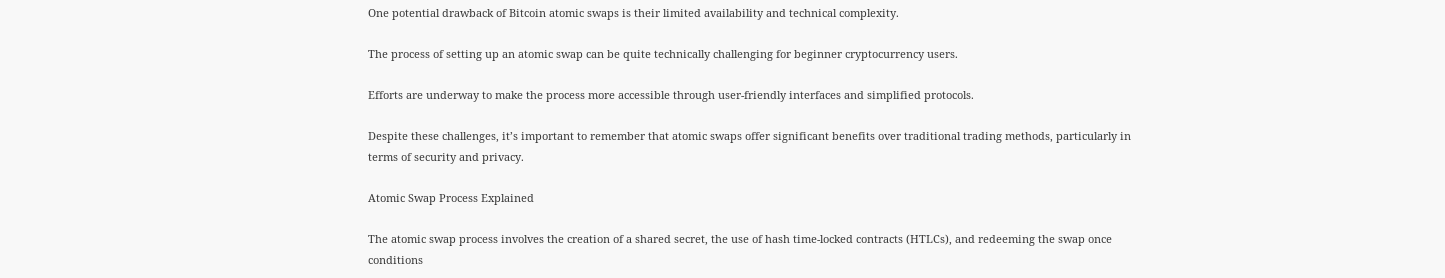One potential drawback of Bitcoin atomic swaps is their limited availability and technical complexity.

The process of setting up an atomic swap can be quite technically challenging for beginner cryptocurrency users.

Efforts are underway to make the process more accessible through user-friendly interfaces and simplified protocols.

Despite these challenges, it’s important to remember that atomic swaps offer significant benefits over traditional trading methods, particularly in terms of security and privacy.

Atomic Swap Process Explained

The atomic swap process involves the creation of a shared secret, the use of hash time-locked contracts (HTLCs), and redeeming the swap once conditions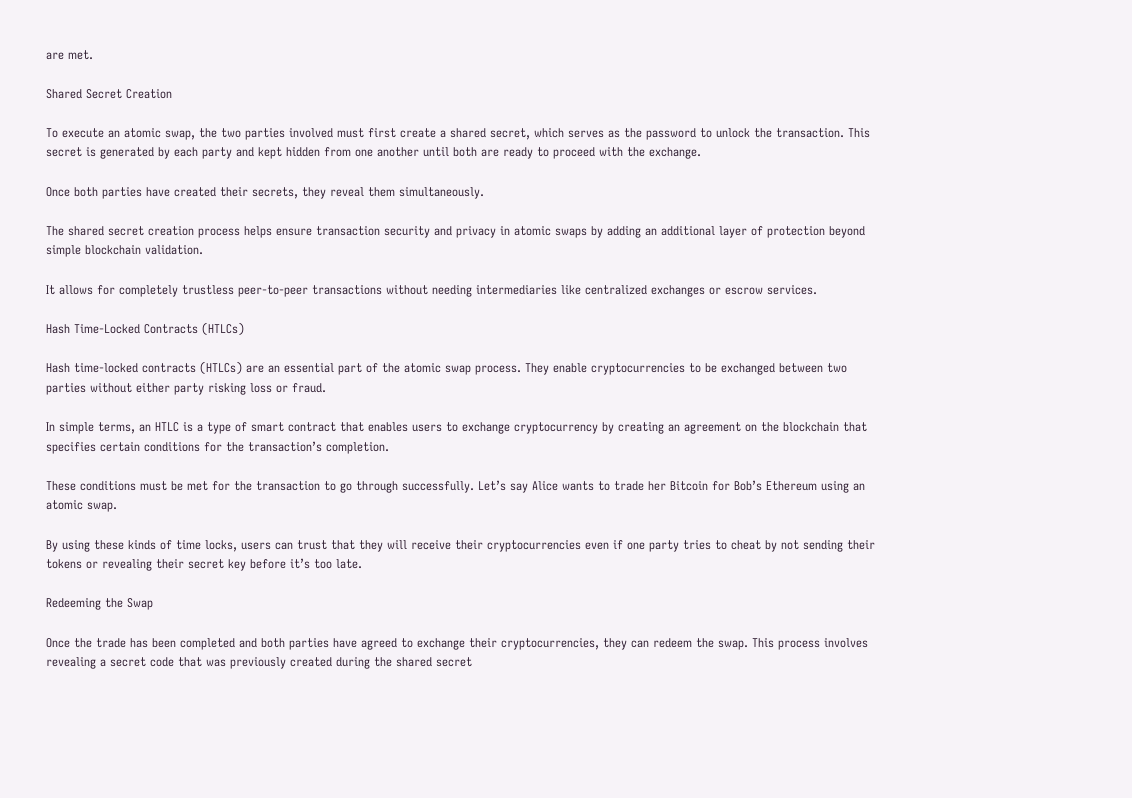are met.

Shared Secret Creation

To execute an atomic swap, the two parties involved must first create a shared secret, which serves as the password to unlock the transaction. This secret is generated by each party and kept hidden from one another until both are ready to proceed with the exchange.

Once both parties have created their secrets, they reveal them simultaneously.

The shared secret creation process helps ensure transaction security and privacy in atomic swaps by adding an additional layer of protection beyond simple blockchain validation.

It allows for completely trustless peer-to-peer transactions without needing intermediaries like centralized exchanges or escrow services.

Hash Time-Locked Contracts (HTLCs)

Hash time-locked contracts (HTLCs) are an essential part of the atomic swap process. They enable cryptocurrencies to be exchanged between two parties without either party risking loss or fraud.

In simple terms, an HTLC is a type of smart contract that enables users to exchange cryptocurrency by creating an agreement on the blockchain that specifies certain conditions for the transaction’s completion.

These conditions must be met for the transaction to go through successfully. Let’s say Alice wants to trade her Bitcoin for Bob’s Ethereum using an atomic swap.

By using these kinds of time locks, users can trust that they will receive their cryptocurrencies even if one party tries to cheat by not sending their tokens or revealing their secret key before it’s too late.

Redeeming the Swap

Once the trade has been completed and both parties have agreed to exchange their cryptocurrencies, they can redeem the swap. This process involves revealing a secret code that was previously created during the shared secret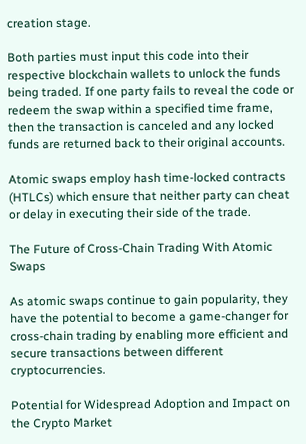creation stage.

Both parties must input this code into their respective blockchain wallets to unlock the funds being traded. If one party fails to reveal the code or redeem the swap within a specified time frame, then the transaction is canceled and any locked funds are returned back to their original accounts.

Atomic swaps employ hash time-locked contracts (HTLCs) which ensure that neither party can cheat or delay in executing their side of the trade.

The Future of Cross-Chain Trading With Atomic Swaps

As atomic swaps continue to gain popularity, they have the potential to become a game-changer for cross-chain trading by enabling more efficient and secure transactions between different cryptocurrencies.

Potential for Widespread Adoption and Impact on the Crypto Market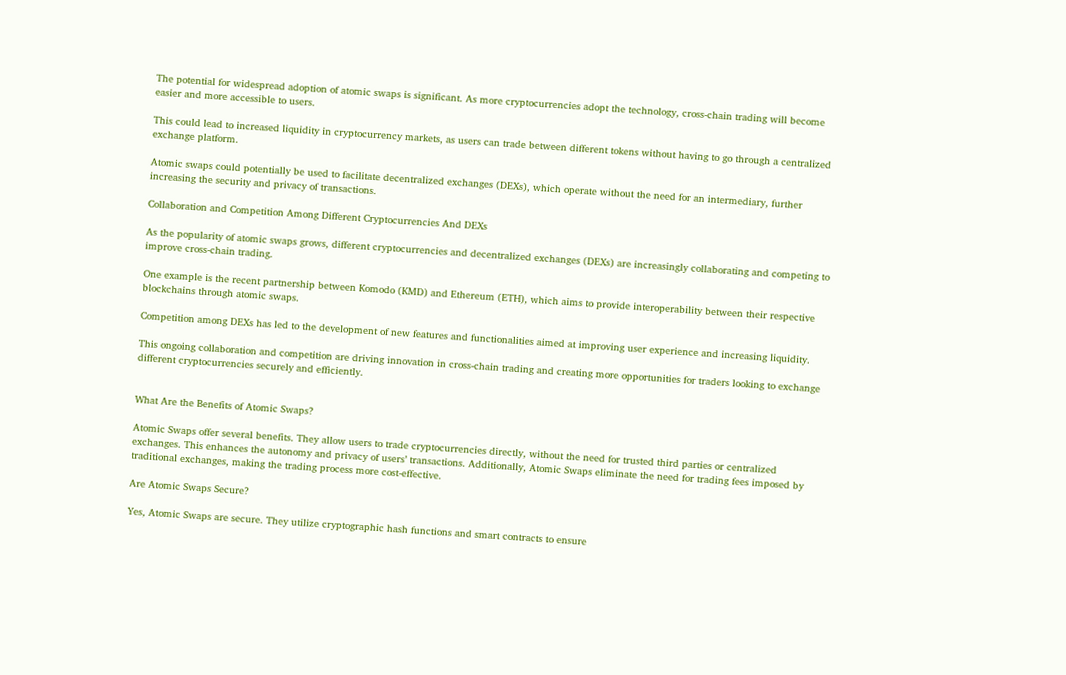The potential for widespread adoption of atomic swaps is significant. As more cryptocurrencies adopt the technology, cross-chain trading will become easier and more accessible to users.

This could lead to increased liquidity in cryptocurrency markets, as users can trade between different tokens without having to go through a centralized exchange platform.

Atomic swaps could potentially be used to facilitate decentralized exchanges (DEXs), which operate without the need for an intermediary, further increasing the security and privacy of transactions.

Collaboration and Competition Among Different Cryptocurrencies And DEXs

As the popularity of atomic swaps grows, different cryptocurrencies and decentralized exchanges (DEXs) are increasingly collaborating and competing to improve cross-chain trading.

One example is the recent partnership between Komodo (KMD) and Ethereum (ETH), which aims to provide interoperability between their respective blockchains through atomic swaps.

Competition among DEXs has led to the development of new features and functionalities aimed at improving user experience and increasing liquidity.

This ongoing collaboration and competition are driving innovation in cross-chain trading and creating more opportunities for traders looking to exchange different cryptocurrencies securely and efficiently.


What Are the Benefits of Atomic Swaps?

Atomic Swaps offer several benefits. They allow users to trade cryptocurrencies directly, without the need for trusted third parties or centralized exchanges. This enhances the autonomy and privacy of users’ transactions. Additionally, Atomic Swaps eliminate the need for trading fees imposed by traditional exchanges, making the trading process more cost-effective.

Are Atomic Swaps Secure?

Yes, Atomic Swaps are secure. They utilize cryptographic hash functions and smart contracts to ensure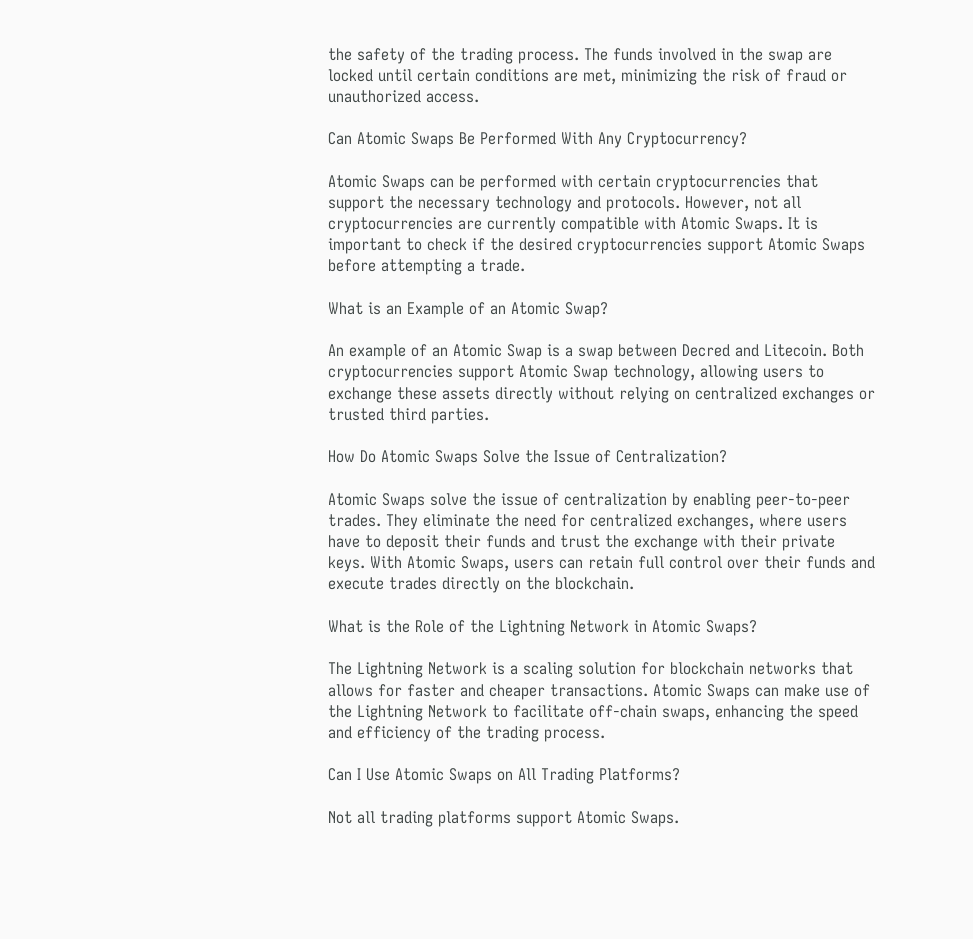the safety of the trading process. The funds involved in the swap are locked until certain conditions are met, minimizing the risk of fraud or unauthorized access.

Can Atomic Swaps Be Performed With Any Cryptocurrency?

Atomic Swaps can be performed with certain cryptocurrencies that support the necessary technology and protocols. However, not all cryptocurrencies are currently compatible with Atomic Swaps. It is important to check if the desired cryptocurrencies support Atomic Swaps before attempting a trade.

What is an Example of an Atomic Swap?

An example of an Atomic Swap is a swap between Decred and Litecoin. Both cryptocurrencies support Atomic Swap technology, allowing users to exchange these assets directly without relying on centralized exchanges or trusted third parties.

How Do Atomic Swaps Solve the Issue of Centralization?

Atomic Swaps solve the issue of centralization by enabling peer-to-peer trades. They eliminate the need for centralized exchanges, where users have to deposit their funds and trust the exchange with their private keys. With Atomic Swaps, users can retain full control over their funds and execute trades directly on the blockchain.

What is the Role of the Lightning Network in Atomic Swaps?

The Lightning Network is a scaling solution for blockchain networks that allows for faster and cheaper transactions. Atomic Swaps can make use of the Lightning Network to facilitate off-chain swaps, enhancing the speed and efficiency of the trading process.

Can I Use Atomic Swaps on All Trading Platforms?

Not all trading platforms support Atomic Swaps.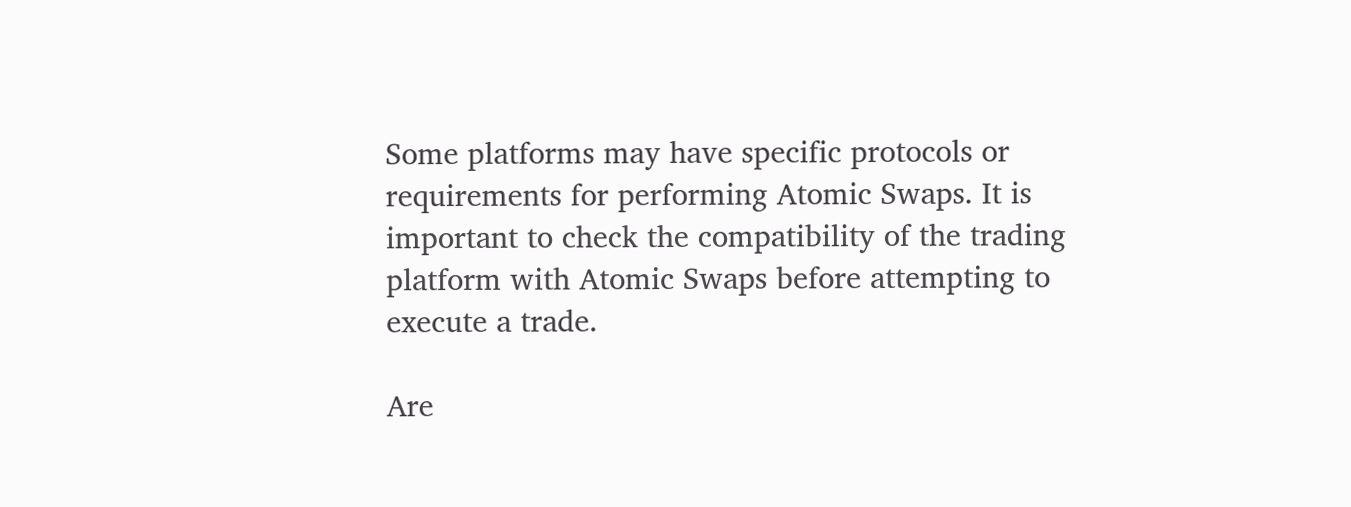Some platforms may have specific protocols or requirements for performing Atomic Swaps. It is important to check the compatibility of the trading platform with Atomic Swaps before attempting to execute a trade.

Are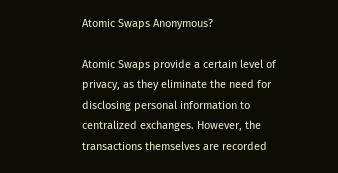Atomic Swaps Anonymous?

Atomic Swaps provide a certain level of privacy, as they eliminate the need for disclosing personal information to centralized exchanges. However, the transactions themselves are recorded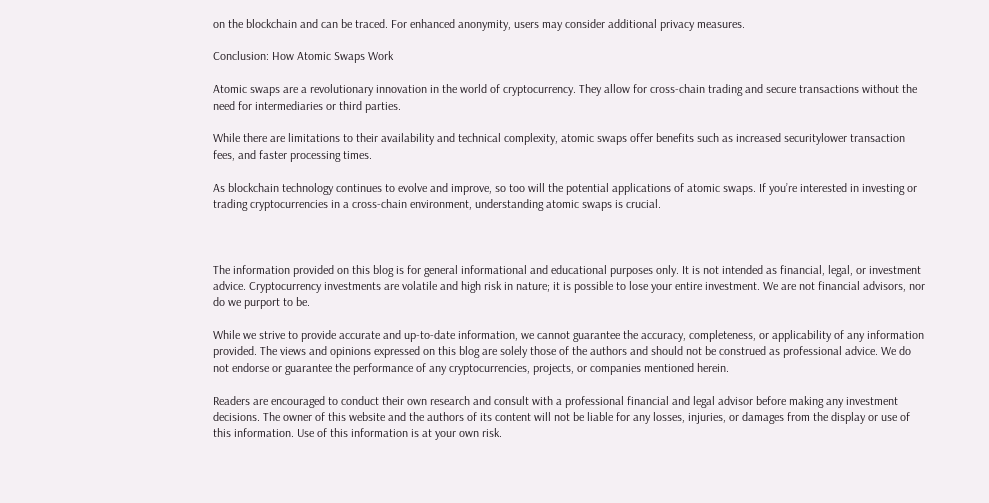on the blockchain and can be traced. For enhanced anonymity, users may consider additional privacy measures.

Conclusion: How Atomic Swaps Work

Atomic swaps are a revolutionary innovation in the world of cryptocurrency. They allow for cross-chain trading and secure transactions without the need for intermediaries or third parties.

While there are limitations to their availability and technical complexity, atomic swaps offer benefits such as increased securitylower transaction fees, and faster processing times.

As blockchain technology continues to evolve and improve, so too will the potential applications of atomic swaps. If you’re interested in investing or trading cryptocurrencies in a cross-chain environment, understanding atomic swaps is crucial.



The information provided on this blog is for general informational and educational purposes only. It is not intended as financial, legal, or investment advice. Cryptocurrency investments are volatile and high risk in nature; it is possible to lose your entire investment. We are not financial advisors, nor do we purport to be.

While we strive to provide accurate and up-to-date information, we cannot guarantee the accuracy, completeness, or applicability of any information provided. The views and opinions expressed on this blog are solely those of the authors and should not be construed as professional advice. We do not endorse or guarantee the performance of any cryptocurrencies, projects, or companies mentioned herein.

Readers are encouraged to conduct their own research and consult with a professional financial and legal advisor before making any investment decisions. The owner of this website and the authors of its content will not be liable for any losses, injuries, or damages from the display or use of this information. Use of this information is at your own risk.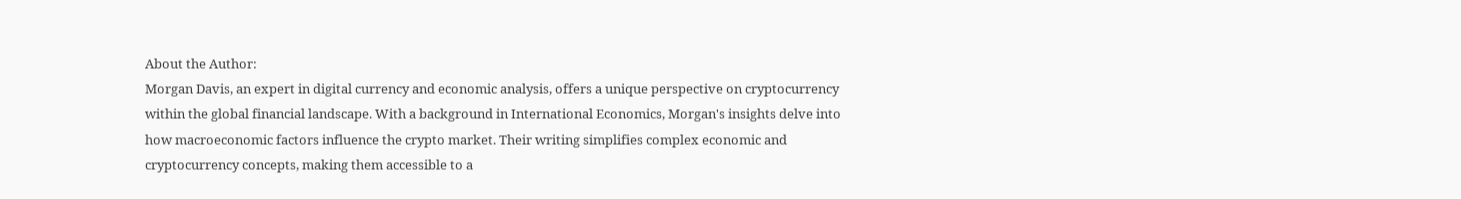About the Author:
Morgan Davis, an expert in digital currency and economic analysis, offers a unique perspective on cryptocurrency within the global financial landscape. With a background in International Economics, Morgan's insights delve into how macroeconomic factors influence the crypto market. Their writing simplifies complex economic and cryptocurrency concepts, making them accessible to a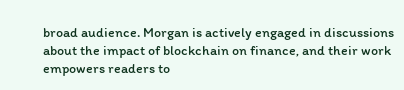broad audience. Morgan is actively engaged in discussions about the impact of blockchain on finance, and their work empowers readers to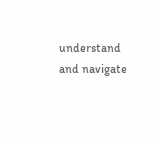understand and navigate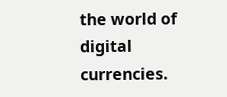the world of digital currencies.